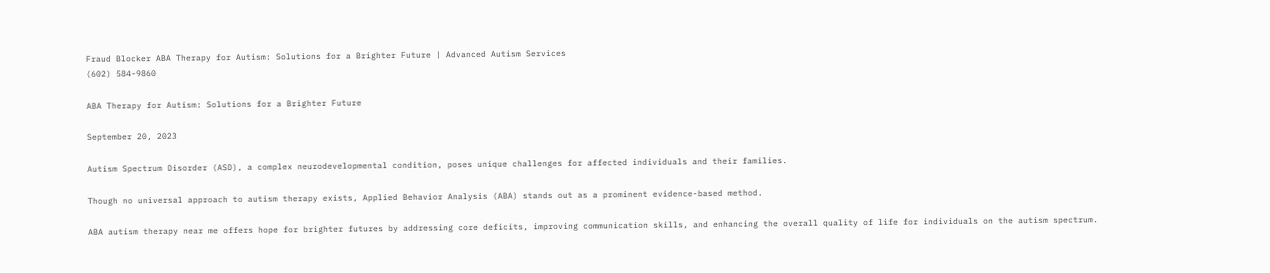Fraud Blocker ABA Therapy for Autism: Solutions for a Brighter Future | Advanced Autism Services
(602) 584-9860

ABA Therapy for Autism: Solutions for a Brighter Future

September 20, 2023

Autism Spectrum Disorder (ASD), a complex neurodevelopmental condition, poses unique challenges for affected individuals and their families.

Though no universal approach to autism therapy exists, Applied Behavior Analysis (ABA) stands out as a prominent evidence-based method.

ABA autism therapy near me offers hope for brighter futures by addressing core deficits, improving communication skills, and enhancing the overall quality of life for individuals on the autism spectrum.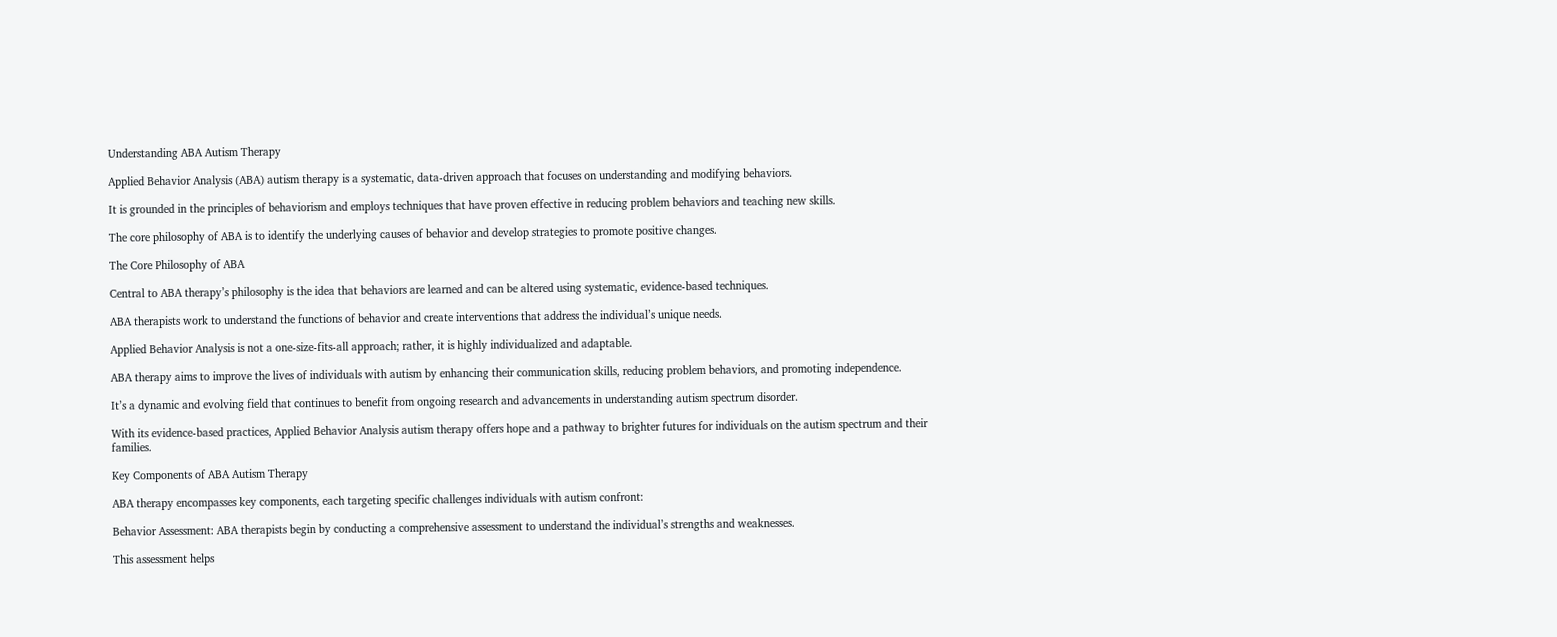Understanding ABA Autism Therapy

Applied Behavior Analysis (ABA) autism therapy is a systematic, data-driven approach that focuses on understanding and modifying behaviors.

It is grounded in the principles of behaviorism and employs techniques that have proven effective in reducing problem behaviors and teaching new skills.

The core philosophy of ABA is to identify the underlying causes of behavior and develop strategies to promote positive changes.

The Core Philosophy of ABA

Central to ABA therapy’s philosophy is the idea that behaviors are learned and can be altered using systematic, evidence-based techniques.

ABA therapists work to understand the functions of behavior and create interventions that address the individual’s unique needs.

Applied Behavior Analysis is not a one-size-fits-all approach; rather, it is highly individualized and adaptable.

ABA therapy aims to improve the lives of individuals with autism by enhancing their communication skills, reducing problem behaviors, and promoting independence.

It’s a dynamic and evolving field that continues to benefit from ongoing research and advancements in understanding autism spectrum disorder.

With its evidence-based practices, Applied Behavior Analysis autism therapy offers hope and a pathway to brighter futures for individuals on the autism spectrum and their families.

Key Components of ABA Autism Therapy

ABA therapy encompasses key components, each targeting specific challenges individuals with autism confront:

Behavior Assessment: ABA therapists begin by conducting a comprehensive assessment to understand the individual’s strengths and weaknesses.

This assessment helps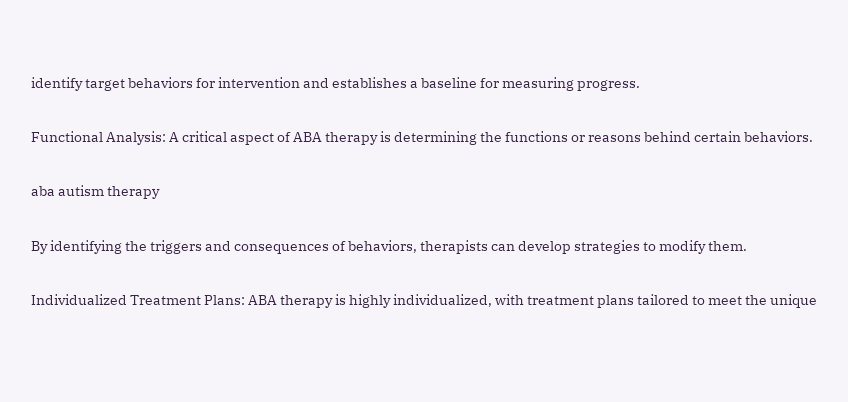identify target behaviors for intervention and establishes a baseline for measuring progress.

Functional Analysis: A critical aspect of ABA therapy is determining the functions or reasons behind certain behaviors.

aba autism therapy

By identifying the triggers and consequences of behaviors, therapists can develop strategies to modify them.

Individualized Treatment Plans: ABA therapy is highly individualized, with treatment plans tailored to meet the unique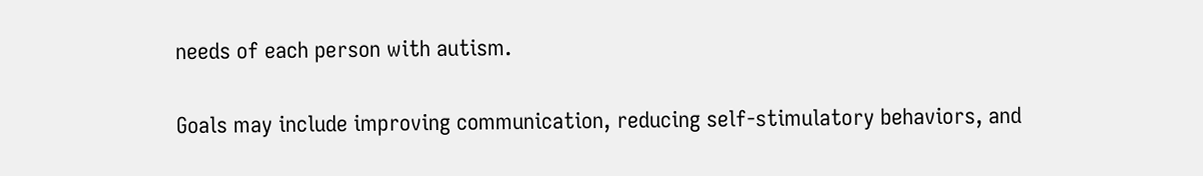needs of each person with autism.

Goals may include improving communication, reducing self-stimulatory behaviors, and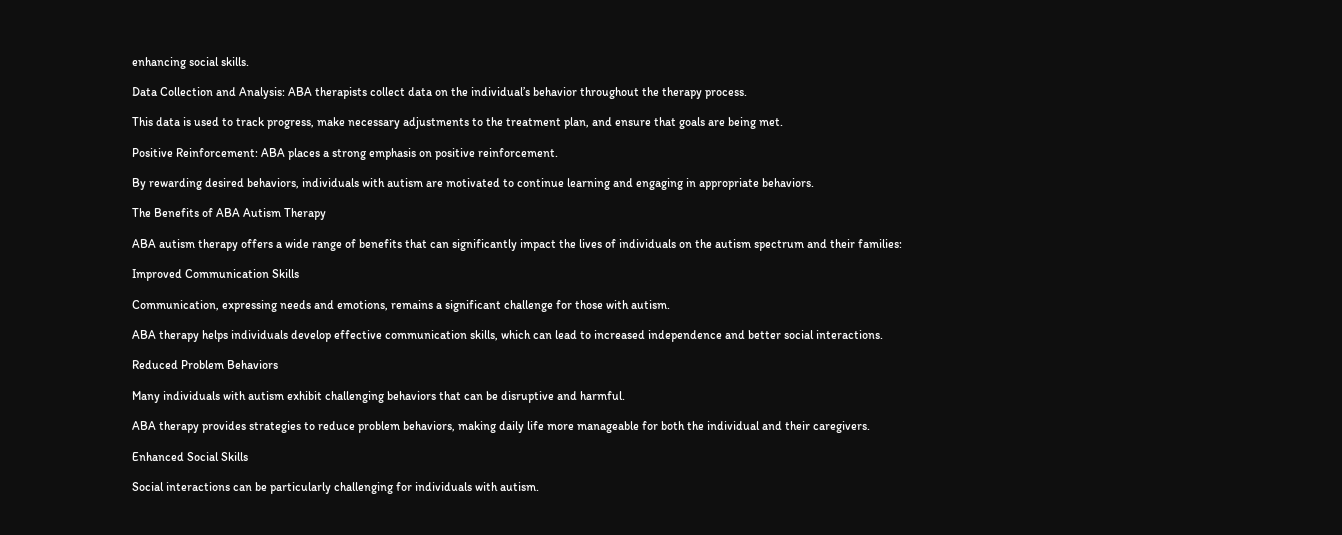enhancing social skills.

Data Collection and Analysis: ABA therapists collect data on the individual’s behavior throughout the therapy process.

This data is used to track progress, make necessary adjustments to the treatment plan, and ensure that goals are being met.

Positive Reinforcement: ABA places a strong emphasis on positive reinforcement.

By rewarding desired behaviors, individuals with autism are motivated to continue learning and engaging in appropriate behaviors.

The Benefits of ABA Autism Therapy

ABA autism therapy offers a wide range of benefits that can significantly impact the lives of individuals on the autism spectrum and their families:

Improved Communication Skills

Communication, expressing needs and emotions, remains a significant challenge for those with autism.

ABA therapy helps individuals develop effective communication skills, which can lead to increased independence and better social interactions.

Reduced Problem Behaviors

Many individuals with autism exhibit challenging behaviors that can be disruptive and harmful.

ABA therapy provides strategies to reduce problem behaviors, making daily life more manageable for both the individual and their caregivers.

Enhanced Social Skills

Social interactions can be particularly challenging for individuals with autism.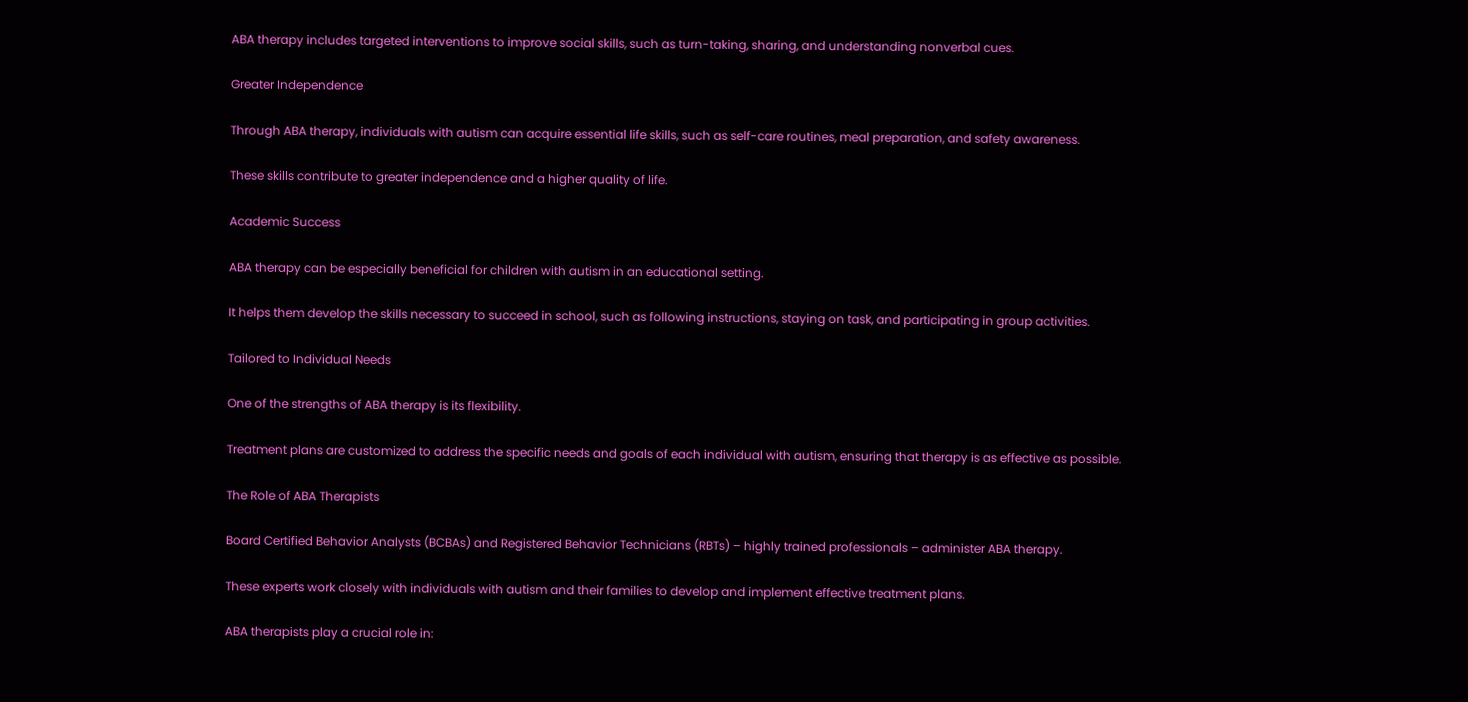ABA therapy includes targeted interventions to improve social skills, such as turn-taking, sharing, and understanding nonverbal cues.

Greater Independence

Through ABA therapy, individuals with autism can acquire essential life skills, such as self-care routines, meal preparation, and safety awareness.

These skills contribute to greater independence and a higher quality of life.

Academic Success

ABA therapy can be especially beneficial for children with autism in an educational setting.

It helps them develop the skills necessary to succeed in school, such as following instructions, staying on task, and participating in group activities.

Tailored to Individual Needs

One of the strengths of ABA therapy is its flexibility.

Treatment plans are customized to address the specific needs and goals of each individual with autism, ensuring that therapy is as effective as possible.

The Role of ABA Therapists

Board Certified Behavior Analysts (BCBAs) and Registered Behavior Technicians (RBTs) – highly trained professionals – administer ABA therapy.

These experts work closely with individuals with autism and their families to develop and implement effective treatment plans.

ABA therapists play a crucial role in: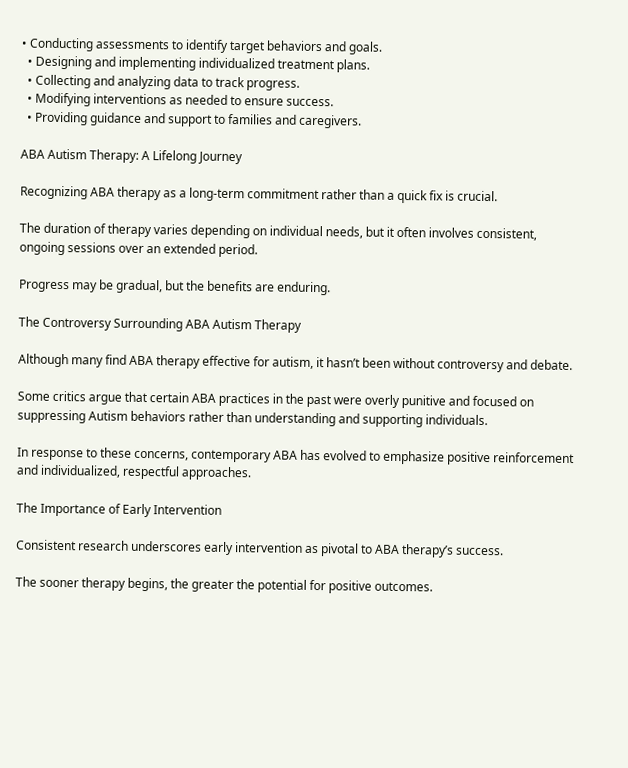• Conducting assessments to identify target behaviors and goals.
  • Designing and implementing individualized treatment plans.
  • Collecting and analyzing data to track progress.
  • Modifying interventions as needed to ensure success.
  • Providing guidance and support to families and caregivers.

ABA Autism Therapy: A Lifelong Journey

Recognizing ABA therapy as a long-term commitment rather than a quick fix is crucial.

The duration of therapy varies depending on individual needs, but it often involves consistent, ongoing sessions over an extended period.

Progress may be gradual, but the benefits are enduring.

The Controversy Surrounding ABA Autism Therapy

Although many find ABA therapy effective for autism, it hasn’t been without controversy and debate.

Some critics argue that certain ABA practices in the past were overly punitive and focused on suppressing Autism behaviors rather than understanding and supporting individuals.

In response to these concerns, contemporary ABA has evolved to emphasize positive reinforcement and individualized, respectful approaches.

The Importance of Early Intervention

Consistent research underscores early intervention as pivotal to ABA therapy’s success.

The sooner therapy begins, the greater the potential for positive outcomes.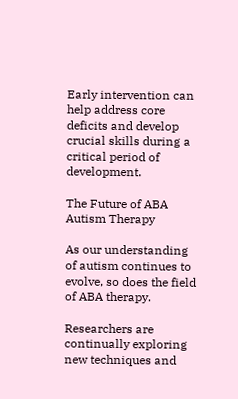Early intervention can help address core deficits and develop crucial skills during a critical period of development.

The Future of ABA Autism Therapy

As our understanding of autism continues to evolve, so does the field of ABA therapy.

Researchers are continually exploring new techniques and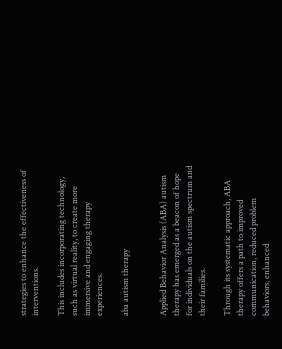strategies to enhance the effectiveness of interventions.

This includes incorporating technology, such as virtual reality, to create more immersive and engaging therapy experiences.

aba autism therapy


Applied Behavior Analysis (ABA) autism therapy has emerged as a beacon of hope for individuals on the autism spectrum and their families.

Through its systematic approach, ABA therapy offers a path to improved communication, reduced problem behaviors, enhanced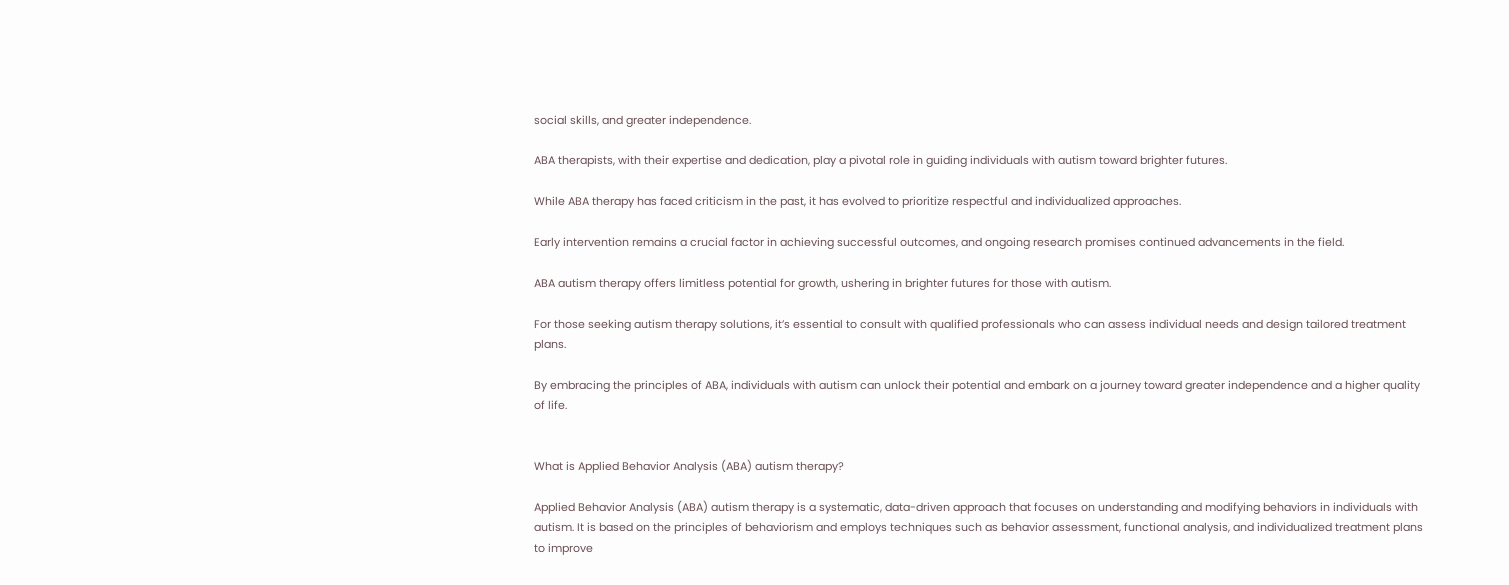social skills, and greater independence.

ABA therapists, with their expertise and dedication, play a pivotal role in guiding individuals with autism toward brighter futures.

While ABA therapy has faced criticism in the past, it has evolved to prioritize respectful and individualized approaches.

Early intervention remains a crucial factor in achieving successful outcomes, and ongoing research promises continued advancements in the field.

ABA autism therapy offers limitless potential for growth, ushering in brighter futures for those with autism.

For those seeking autism therapy solutions, it’s essential to consult with qualified professionals who can assess individual needs and design tailored treatment plans.

By embracing the principles of ABA, individuals with autism can unlock their potential and embark on a journey toward greater independence and a higher quality of life.


What is Applied Behavior Analysis (ABA) autism therapy?

Applied Behavior Analysis (ABA) autism therapy is a systematic, data-driven approach that focuses on understanding and modifying behaviors in individuals with autism. It is based on the principles of behaviorism and employs techniques such as behavior assessment, functional analysis, and individualized treatment plans to improve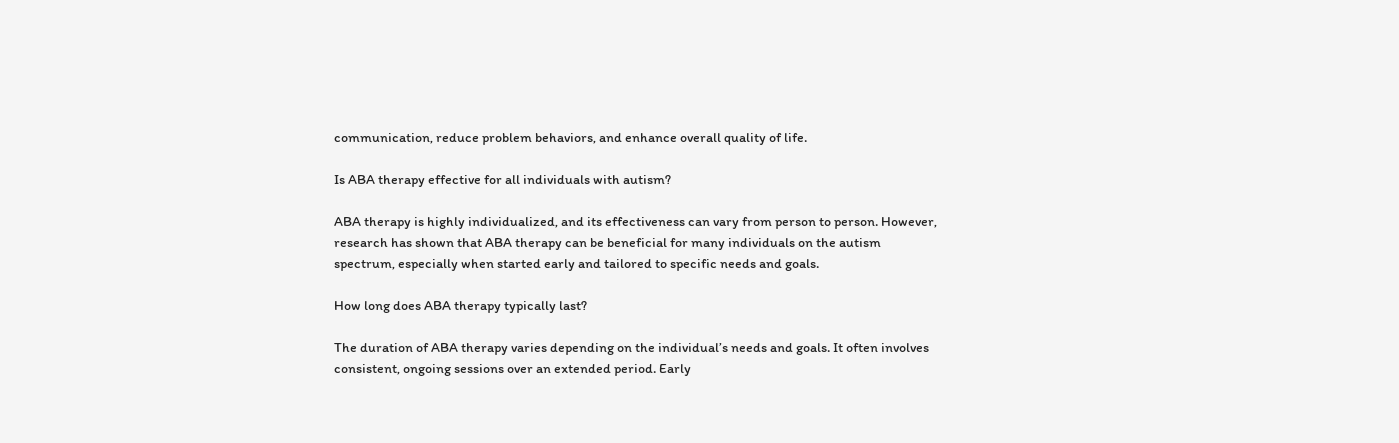communication, reduce problem behaviors, and enhance overall quality of life.

Is ABA therapy effective for all individuals with autism?

ABA therapy is highly individualized, and its effectiveness can vary from person to person. However, research has shown that ABA therapy can be beneficial for many individuals on the autism spectrum, especially when started early and tailored to specific needs and goals.

How long does ABA therapy typically last?

The duration of ABA therapy varies depending on the individual’s needs and goals. It often involves consistent, ongoing sessions over an extended period. Early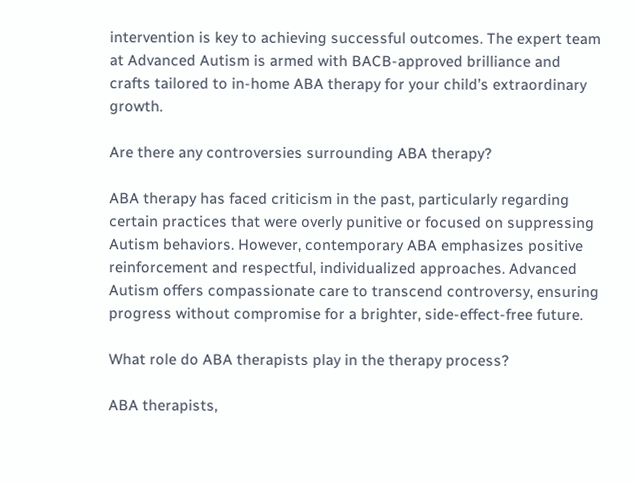intervention is key to achieving successful outcomes. The expert team at Advanced Autism is armed with BACB-approved brilliance and crafts tailored to in-home ABA therapy for your child’s extraordinary growth.

Are there any controversies surrounding ABA therapy?

ABA therapy has faced criticism in the past, particularly regarding certain practices that were overly punitive or focused on suppressing Autism behaviors. However, contemporary ABA emphasizes positive reinforcement and respectful, individualized approaches. Advanced Autism offers compassionate care to transcend controversy, ensuring progress without compromise for a brighter, side-effect-free future.

What role do ABA therapists play in the therapy process?

ABA therapists,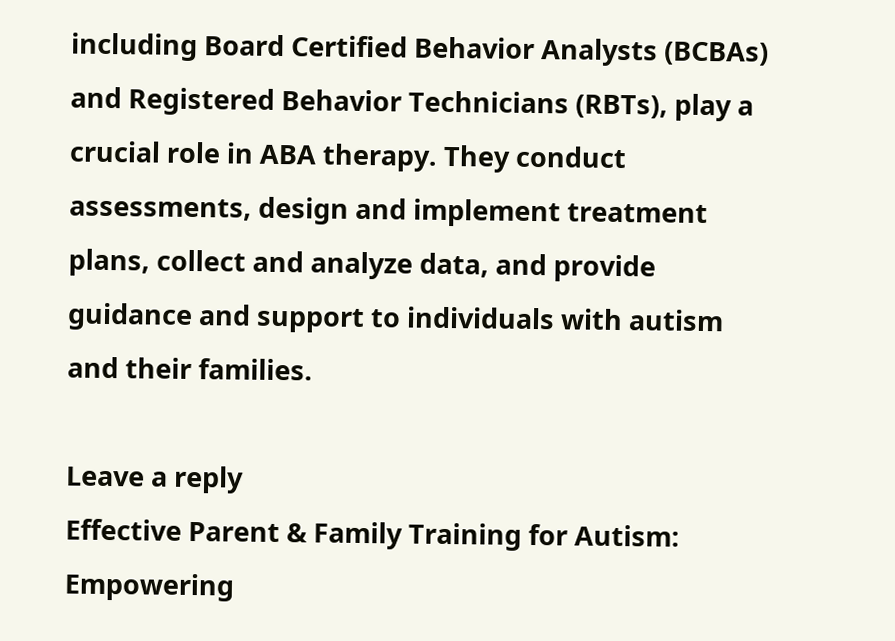including Board Certified Behavior Analysts (BCBAs) and Registered Behavior Technicians (RBTs), play a crucial role in ABA therapy. They conduct assessments, design and implement treatment plans, collect and analyze data, and provide guidance and support to individuals with autism and their families.

Leave a reply
Effective Parent & Family Training for Autism: Empowering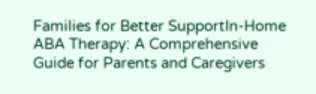Families for Better SupportIn-Home ABA Therapy: A Comprehensive Guide for Parents and Caregivers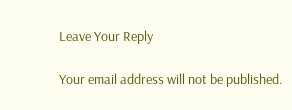Leave Your Reply

Your email address will not be published.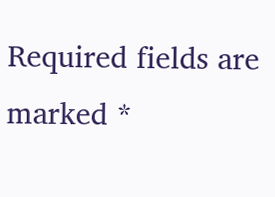Required fields are marked *